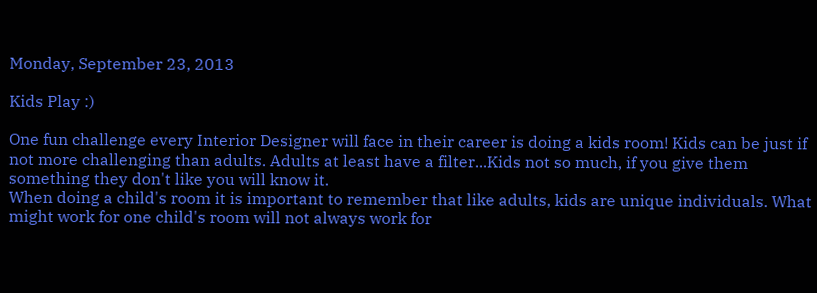Monday, September 23, 2013

Kids Play :)

One fun challenge every Interior Designer will face in their career is doing a kids room! Kids can be just if not more challenging than adults. Adults at least have a filter...Kids not so much, if you give them something they don't like you will know it.
When doing a child's room it is important to remember that like adults, kids are unique individuals. What might work for one child's room will not always work for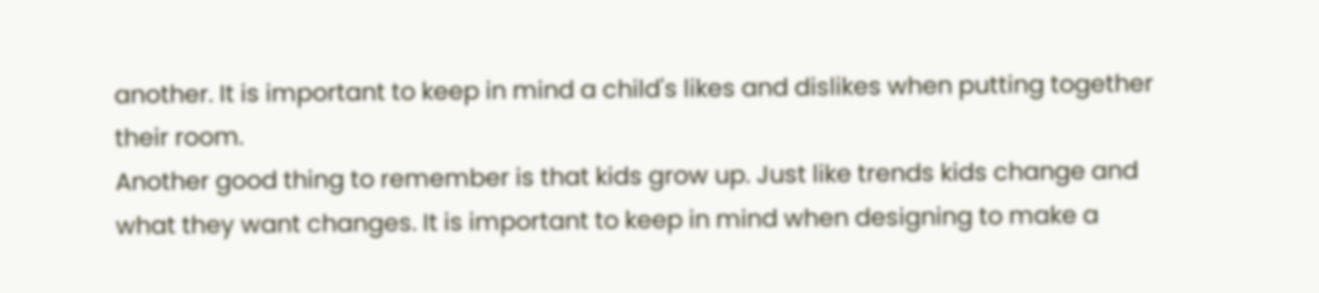another. It is important to keep in mind a child's likes and dislikes when putting together their room.
Another good thing to remember is that kids grow up. Just like trends kids change and what they want changes. It is important to keep in mind when designing to make a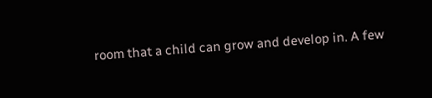room that a child can grow and develop in. A few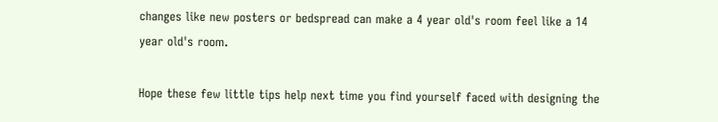changes like new posters or bedspread can make a 4 year old's room feel like a 14 year old's room.

Hope these few little tips help next time you find yourself faced with designing the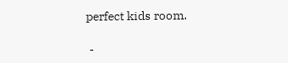perfect kids room.

 -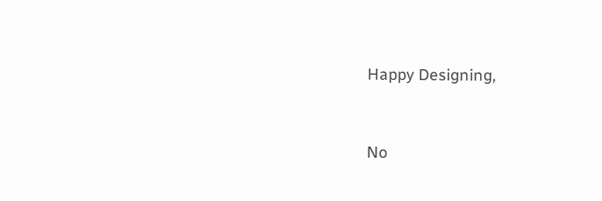Happy Designing,


No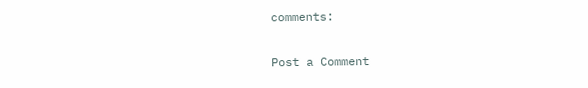comments:

Post a Comment